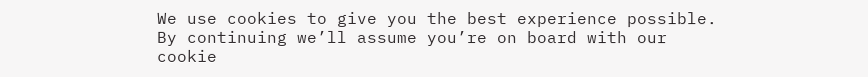We use cookies to give you the best experience possible. By continuing we’ll assume you’re on board with our cookie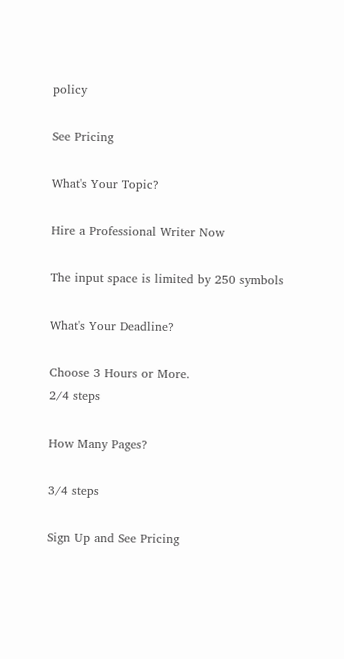policy

See Pricing

What's Your Topic?

Hire a Professional Writer Now

The input space is limited by 250 symbols

What's Your Deadline?

Choose 3 Hours or More.
2/4 steps

How Many Pages?

3/4 steps

Sign Up and See Pricing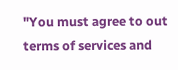"You must agree to out terms of services and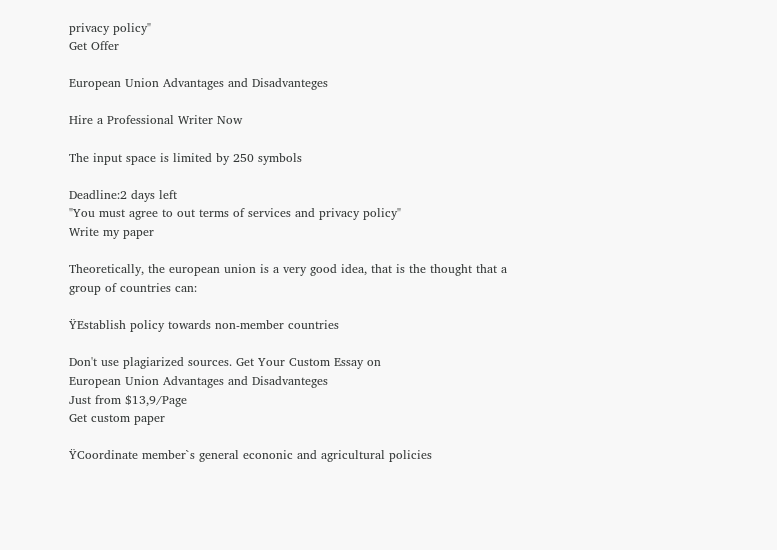privacy policy"
Get Offer

European Union Advantages and Disadvanteges

Hire a Professional Writer Now

The input space is limited by 250 symbols

Deadline:2 days left
"You must agree to out terms of services and privacy policy"
Write my paper

Theoretically, the european union is a very good idea, that is the thought that a group of countries can:

ŸEstablish policy towards non-member countries

Don't use plagiarized sources. Get Your Custom Essay on
European Union Advantages and Disadvanteges
Just from $13,9/Page
Get custom paper

ŸCoordinate member`s general econonic and agricultural policies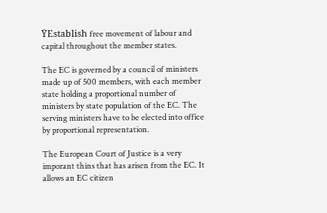ŸEstablish free movement of labour and capital throughout the member states.

The EC is governed by a council of ministers made up of 500 members, with each member state holding a proportional number of ministers by state population of the EC. The serving ministers have to be elected into office by proportional representation.

The European Court of Justice is a very imporant thins that has arisen from the EC. It allows an EC citizen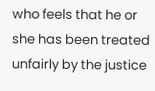who feels that he or she has been treated unfairly by the justice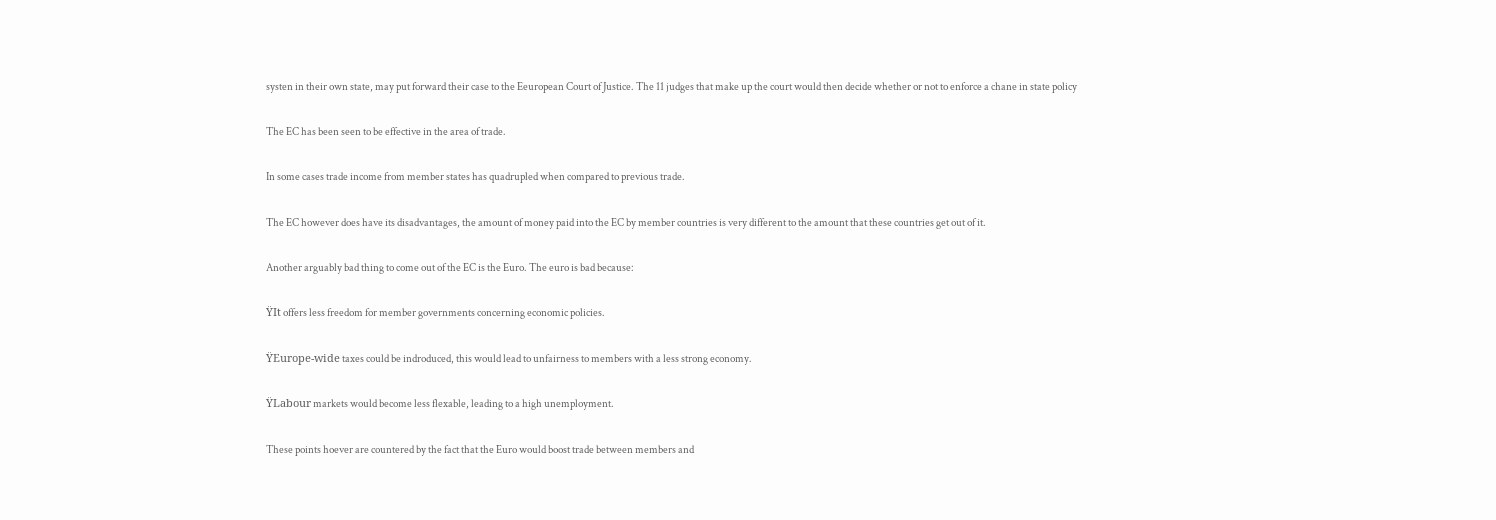systen in their own state, may put forward their case to the Eeuropean Court of Justice. The 11 judges that make up the court would then decide whether or not to enforce a chane in state policy

The EC has been seen to be effective in the area of trade.

In some cases trade income from member states has quadrupled when compared to previous trade.

The EC however does have its disadvantages, the amount of money paid into the EC by member countries is very different to the amount that these countries get out of it.

Another arguably bad thing to come out of the EC is the Euro. The euro is bad because:

ŸIt offers less freedom for member governments concerning economic policies.

ŸEurope-wide taxes could be indroduced, this would lead to unfairness to members with a less strong economy.

ŸLabour markets would become less flexable, leading to a high unemployment.

These points hoever are countered by the fact that the Euro would boost trade between members and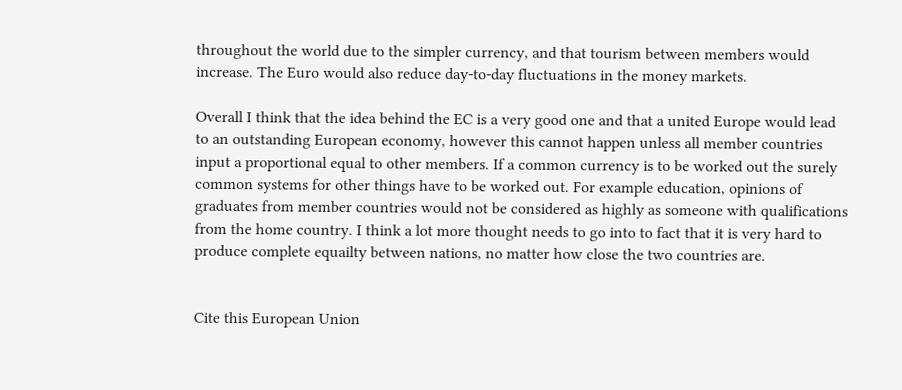throughout the world due to the simpler currency, and that tourism between members would increase. The Euro would also reduce day-to-day fluctuations in the money markets.

Overall I think that the idea behind the EC is a very good one and that a united Europe would lead to an outstanding European economy, however this cannot happen unless all member countries input a proportional equal to other members. If a common currency is to be worked out the surely common systems for other things have to be worked out. For example education, opinions of graduates from member countries would not be considered as highly as someone with qualifications from the home country. I think a lot more thought needs to go into to fact that it is very hard to produce complete equailty between nations, no matter how close the two countries are.


Cite this European Union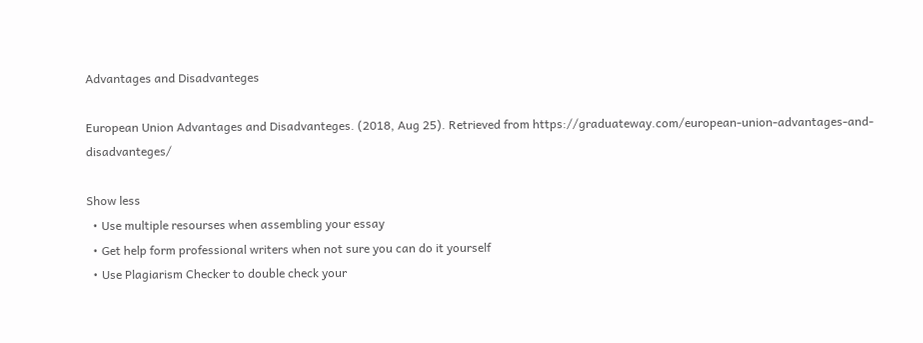Advantages and Disadvanteges

European Union Advantages and Disadvanteges. (2018, Aug 25). Retrieved from https://graduateway.com/european-union-advantages-and-disadvanteges/

Show less
  • Use multiple resourses when assembling your essay
  • Get help form professional writers when not sure you can do it yourself
  • Use Plagiarism Checker to double check your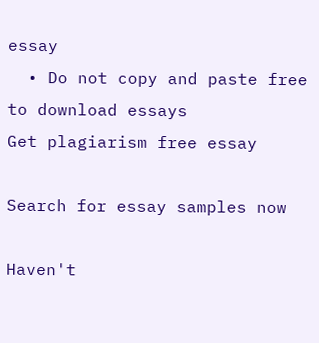essay
  • Do not copy and paste free to download essays
Get plagiarism free essay

Search for essay samples now

Haven't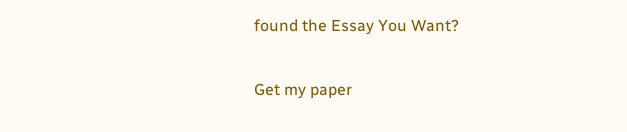found the Essay You Want?

Get my paper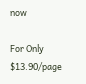now

For Only $13.90/page